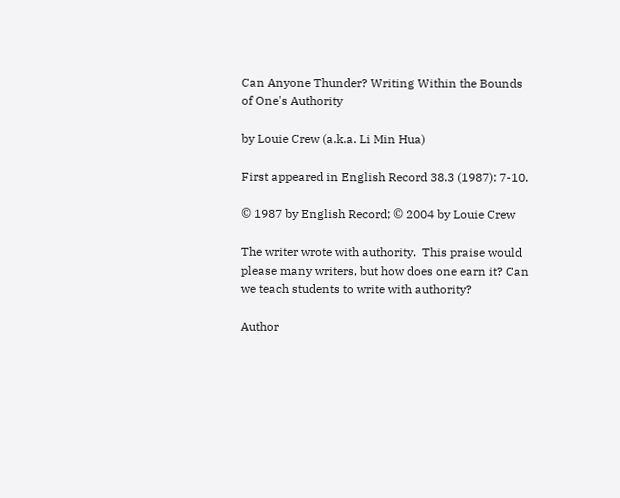Can Anyone Thunder? Writing Within the Bounds of One's Authority

by Louie Crew (a.k.a. Li Min Hua)

First appeared in English Record 38.3 (1987): 7-10.

© 1987 by English Record; © 2004 by Louie Crew

The writer wrote with authority.  This praise would please many writers, but how does one earn it? Can we teach students to write with authority?

Author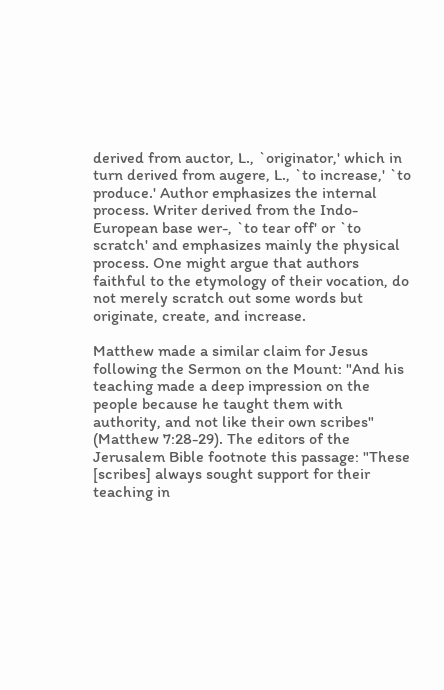derived from auctor, L., `originator,' which in turn derived from augere, L., `to increase,' `to produce.' Author emphasizes the internal process. Writer derived from the Indo-European base wer-, `to tear off' or `to scratch' and emphasizes mainly the physical process. One might argue that authors faithful to the etymology of their vocation, do not merely scratch out some words but originate, create, and increase.

Matthew made a similar claim for Jesus following the Sermon on the Mount: "And his teaching made a deep impression on the people because he taught them with authority, and not like their own scribes" (Matthew 7:28-29). The editors of the Jerusalem Bible footnote this passage: "These [scribes] always sought support for their teaching in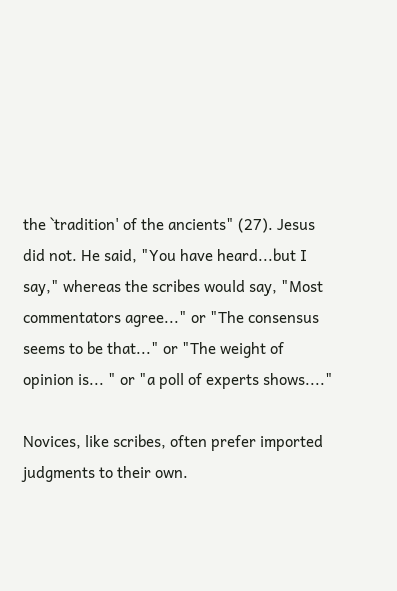the `tradition' of the ancients" (27). Jesus did not. He said, "You have heard...but I say," whereas the scribes would say, "Most commentators agree..." or "The consensus seems to be that..." or "The weight of opinion is... " or "a poll of experts shows...."

Novices, like scribes, often prefer imported judgments to their own.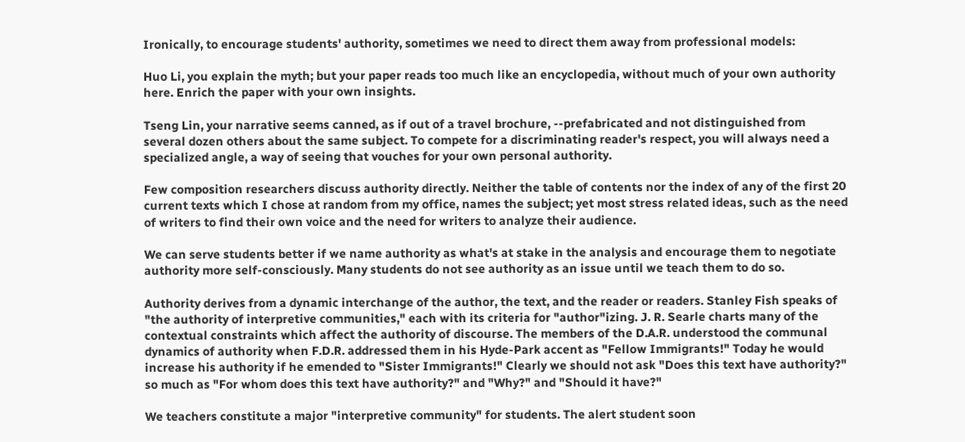Ironically, to encourage students' authority, sometimes we need to direct them away from professional models:

Huo Li, you explain the myth; but your paper reads too much like an encyclopedia, without much of your own authority here. Enrich the paper with your own insights.

Tseng Lin, your narrative seems canned, as if out of a travel brochure, --prefabricated and not distinguished from several dozen others about the same subject. To compete for a discriminating reader's respect, you will always need a specialized angle, a way of seeing that vouches for your own personal authority.

Few composition researchers discuss authority directly. Neither the table of contents nor the index of any of the first 20 current texts which I chose at random from my office, names the subject; yet most stress related ideas, such as the need of writers to find their own voice and the need for writers to analyze their audience.

We can serve students better if we name authority as what's at stake in the analysis and encourage them to negotiate authority more self-consciously. Many students do not see authority as an issue until we teach them to do so.

Authority derives from a dynamic interchange of the author, the text, and the reader or readers. Stanley Fish speaks of "the authority of interpretive communities," each with its criteria for "author"izing. J. R. Searle charts many of the contextual constraints which affect the authority of discourse. The members of the D.A.R. understood the communal dynamics of authority when F.D.R. addressed them in his Hyde-Park accent as "Fellow Immigrants!" Today he would increase his authority if he emended to "Sister Immigrants!" Clearly we should not ask "Does this text have authority?" so much as "For whom does this text have authority?" and "Why?" and "Should it have?"

We teachers constitute a major "interpretive community" for students. The alert student soon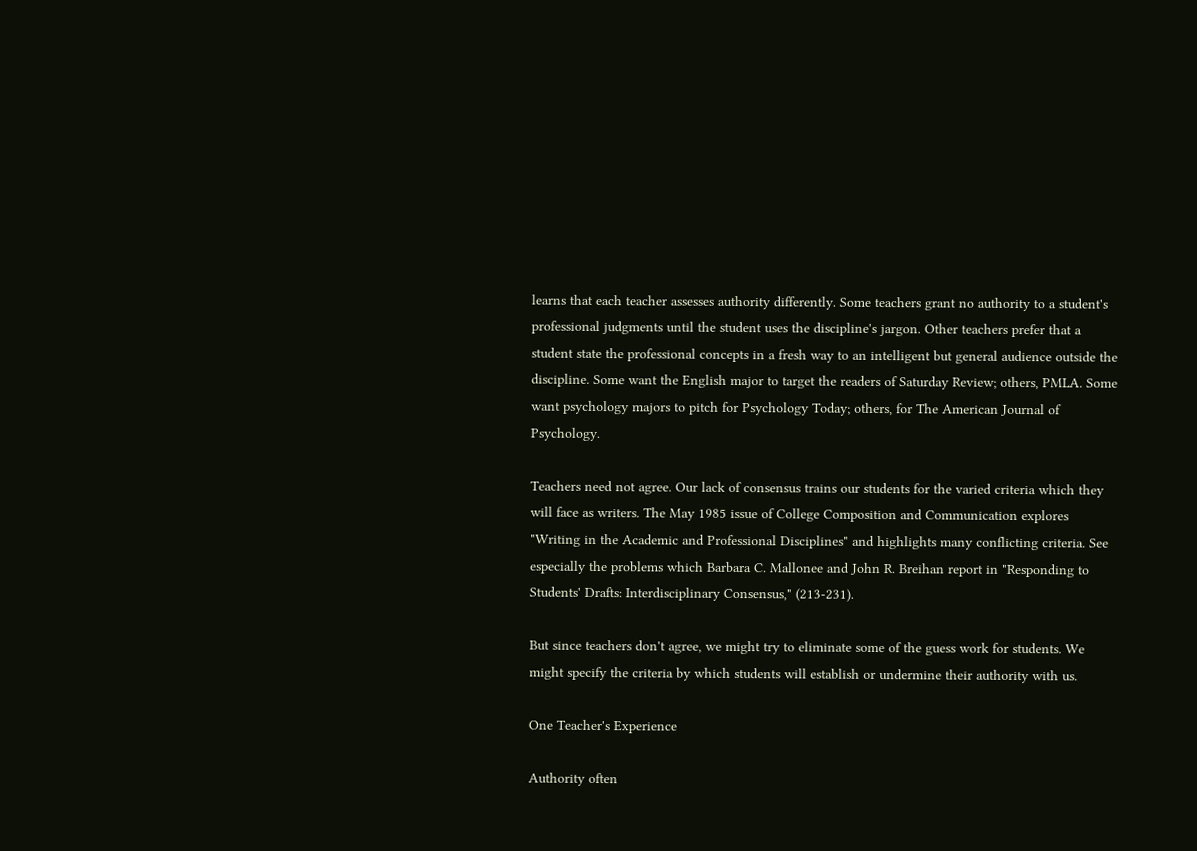learns that each teacher assesses authority differently. Some teachers grant no authority to a student's professional judgments until the student uses the discipline's jargon. Other teachers prefer that a student state the professional concepts in a fresh way to an intelligent but general audience outside the discipline. Some want the English major to target the readers of Saturday Review; others, PMLA. Some want psychology majors to pitch for Psychology Today; others, for The American Journal of Psychology.

Teachers need not agree. Our lack of consensus trains our students for the varied criteria which they will face as writers. The May 1985 issue of College Composition and Communication explores "Writing in the Academic and Professional Disciplines" and highlights many conflicting criteria. See especially the problems which Barbara C. Mallonee and John R. Breihan report in "Responding to Students' Drafts: Interdisciplinary Consensus," (213-231).

But since teachers don't agree, we might try to eliminate some of the guess work for students. We might specify the criteria by which students will establish or undermine their authority with us.

One Teacher's Experience

Authority often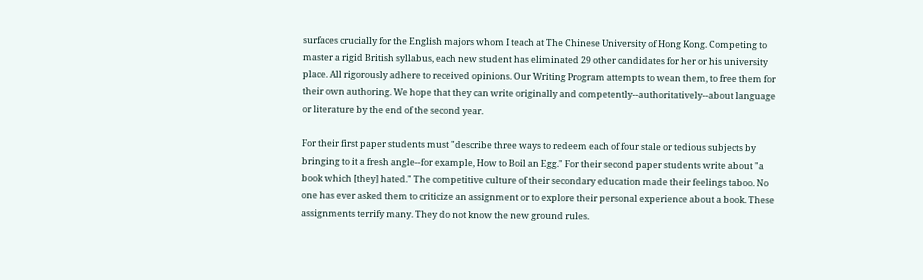surfaces crucially for the English majors whom I teach at The Chinese University of Hong Kong. Competing to master a rigid British syllabus, each new student has eliminated 29 other candidates for her or his university place. All rigorously adhere to received opinions. Our Writing Program attempts to wean them, to free them for their own authoring. We hope that they can write originally and competently--authoritatively--about language or literature by the end of the second year.

For their first paper students must "describe three ways to redeem each of four stale or tedious subjects by bringing to it a fresh angle--for example, How to Boil an Egg." For their second paper students write about "a book which [they] hated." The competitive culture of their secondary education made their feelings taboo. No one has ever asked them to criticize an assignment or to explore their personal experience about a book. These assignments terrify many. They do not know the new ground rules.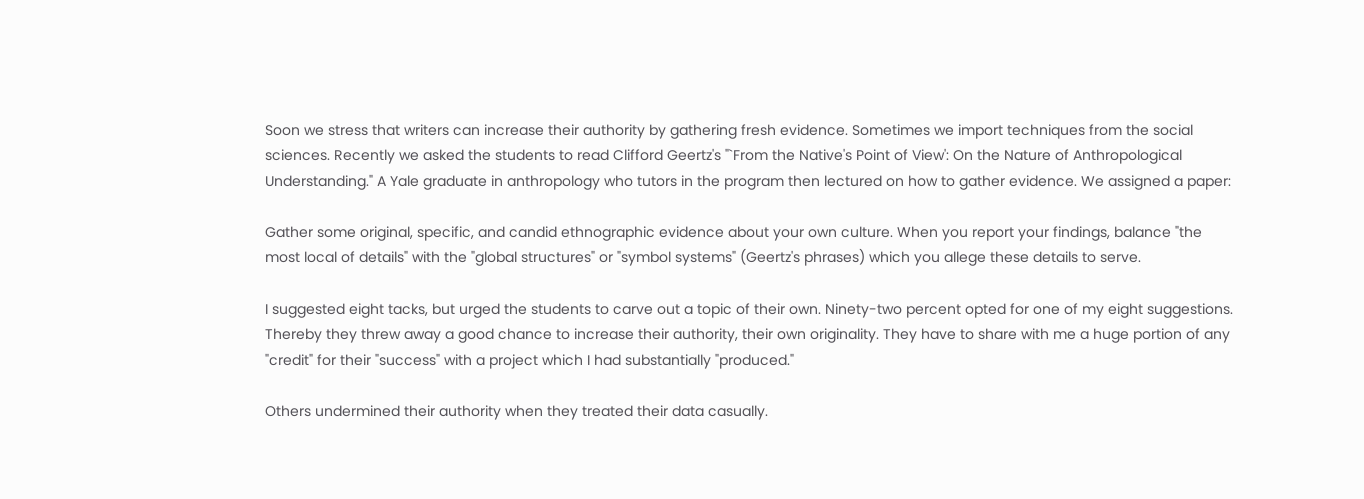Soon we stress that writers can increase their authority by gathering fresh evidence. Sometimes we import techniques from the social sciences. Recently we asked the students to read Clifford Geertz's "`From the Native's Point of View': On the Nature of Anthropological Understanding." A Yale graduate in anthropology who tutors in the program then lectured on how to gather evidence. We assigned a paper:

Gather some original, specific, and candid ethnographic evidence about your own culture. When you report your findings, balance "the most local of details" with the "global structures" or "symbol systems" (Geertz's phrases) which you allege these details to serve.

I suggested eight tacks, but urged the students to carve out a topic of their own. Ninety-two percent opted for one of my eight suggestions. Thereby they threw away a good chance to increase their authority, their own originality. They have to share with me a huge portion of any "credit" for their "success" with a project which I had substantially "produced."

Others undermined their authority when they treated their data casually.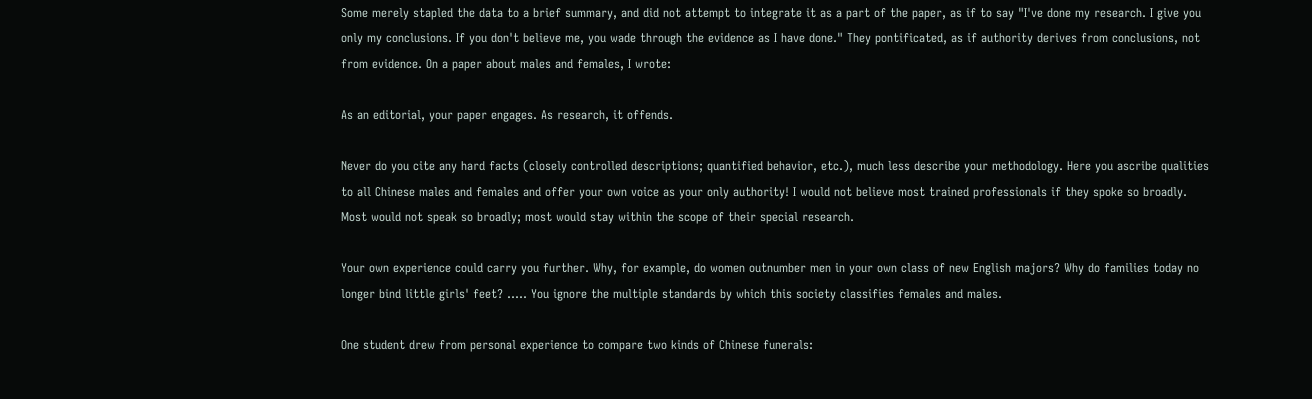Some merely stapled the data to a brief summary, and did not attempt to integrate it as a part of the paper, as if to say "I've done my research. I give you only my conclusions. If you don't believe me, you wade through the evidence as I have done." They pontificated, as if authority derives from conclusions, not from evidence. On a paper about males and females, I wrote:

As an editorial, your paper engages. As research, it offends.

Never do you cite any hard facts (closely controlled descriptions; quantified behavior, etc.), much less describe your methodology. Here you ascribe qualities to all Chinese males and females and offer your own voice as your only authority! I would not believe most trained professionals if they spoke so broadly. Most would not speak so broadly; most would stay within the scope of their special research.

Your own experience could carry you further. Why, for example, do women outnumber men in your own class of new English majors? Why do families today no longer bind little girls' feet? ..... You ignore the multiple standards by which this society classifies females and males.

One student drew from personal experience to compare two kinds of Chinese funerals: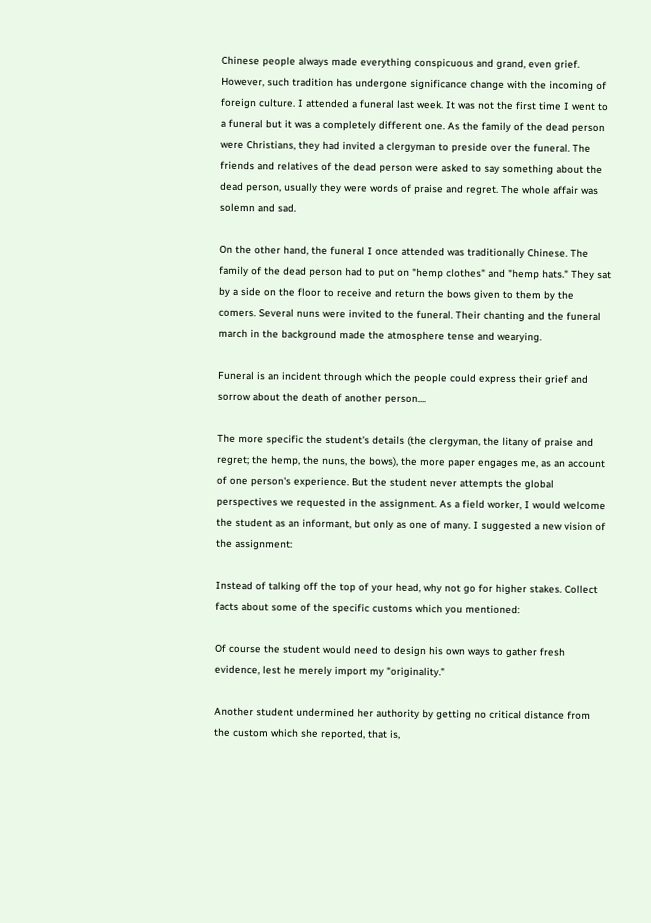Chinese people always made everything conspicuous and grand, even grief. However, such tradition has undergone significance change with the incoming of foreign culture. I attended a funeral last week. It was not the first time I went to a funeral but it was a completely different one. As the family of the dead person were Christians, they had invited a clergyman to preside over the funeral. The friends and relatives of the dead person were asked to say something about the dead person, usually they were words of praise and regret. The whole affair was solemn and sad.

On the other hand, the funeral I once attended was traditionally Chinese. The family of the dead person had to put on "hemp clothes" and "hemp hats." They sat by a side on the floor to receive and return the bows given to them by the comers. Several nuns were invited to the funeral. Their chanting and the funeral march in the background made the atmosphere tense and wearying.

Funeral is an incident through which the people could express their grief and sorrow about the death of another person....

The more specific the student's details (the clergyman, the litany of praise and regret; the hemp, the nuns, the bows), the more paper engages me, as an account of one person's experience. But the student never attempts the global perspectives we requested in the assignment. As a field worker, I would welcome the student as an informant, but only as one of many. I suggested a new vision of the assignment:

Instead of talking off the top of your head, why not go for higher stakes. Collect facts about some of the specific customs which you mentioned:

Of course the student would need to design his own ways to gather fresh evidence, lest he merely import my "originality."

Another student undermined her authority by getting no critical distance from the custom which she reported, that is,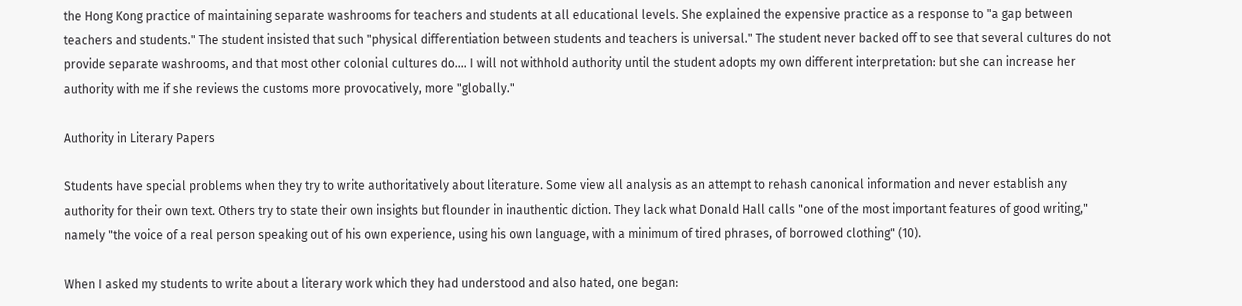the Hong Kong practice of maintaining separate washrooms for teachers and students at all educational levels. She explained the expensive practice as a response to "a gap between teachers and students." The student insisted that such "physical differentiation between students and teachers is universal." The student never backed off to see that several cultures do not provide separate washrooms, and that most other colonial cultures do.... I will not withhold authority until the student adopts my own different interpretation: but she can increase her authority with me if she reviews the customs more provocatively, more "globally."

Authority in Literary Papers

Students have special problems when they try to write authoritatively about literature. Some view all analysis as an attempt to rehash canonical information and never establish any authority for their own text. Others try to state their own insights but flounder in inauthentic diction. They lack what Donald Hall calls "one of the most important features of good writing," namely "the voice of a real person speaking out of his own experience, using his own language, with a minimum of tired phrases, of borrowed clothing" (10).

When I asked my students to write about a literary work which they had understood and also hated, one began: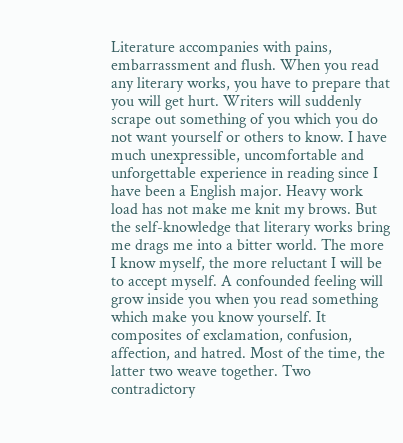Literature accompanies with pains, embarrassment and flush. When you read any literary works, you have to prepare that you will get hurt. Writers will suddenly scrape out something of you which you do not want yourself or others to know. I have much unexpressible, uncomfortable and unforgettable experience in reading since I have been a English major. Heavy work load has not make me knit my brows. But the self-knowledge that literary works bring me drags me into a bitter world. The more I know myself, the more reluctant I will be to accept myself. A confounded feeling will grow inside you when you read something which make you know yourself. It composites of exclamation, confusion, affection, and hatred. Most of the time, the latter two weave together. Two contradictory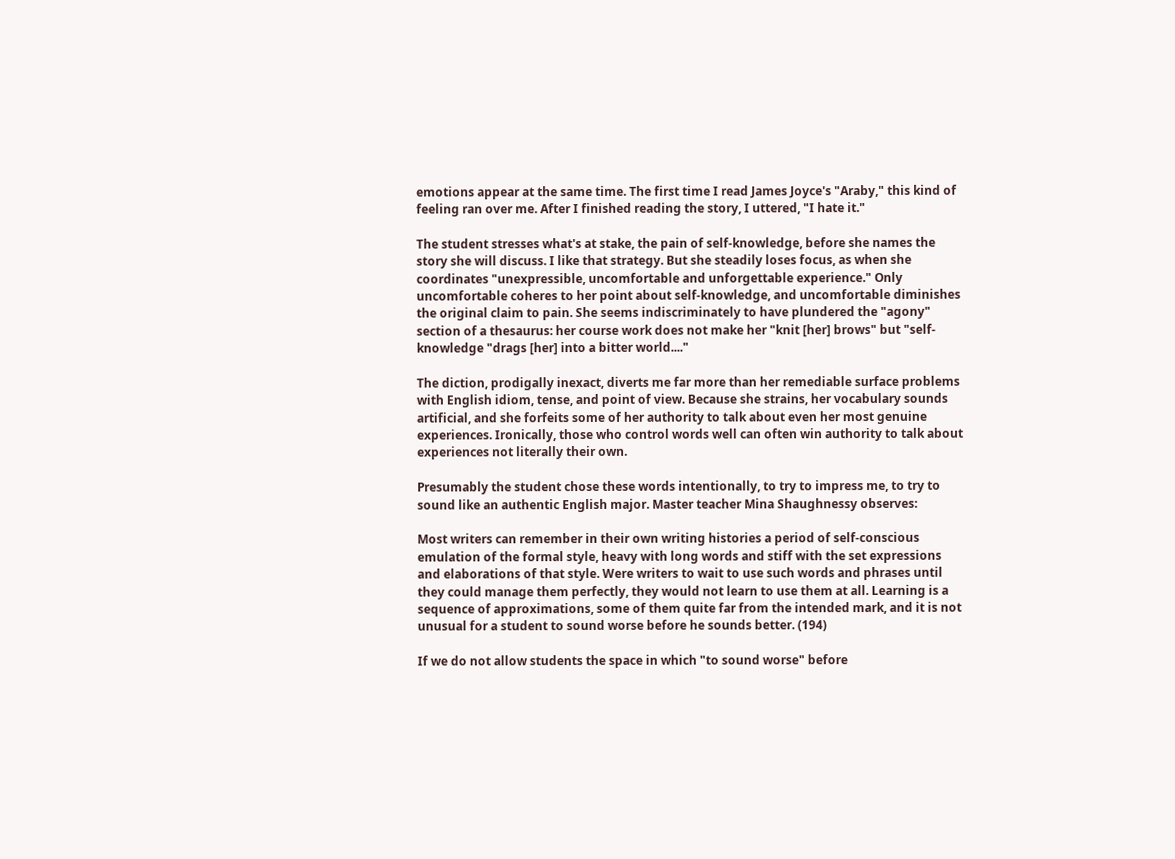emotions appear at the same time. The first time I read James Joyce's "Araby," this kind of feeling ran over me. After I finished reading the story, I uttered, "I hate it."

The student stresses what's at stake, the pain of self-knowledge, before she names the story she will discuss. I like that strategy. But she steadily loses focus, as when she coordinates "unexpressible, uncomfortable and unforgettable experience." Only uncomfortable coheres to her point about self-knowledge, and uncomfortable diminishes the original claim to pain. She seems indiscriminately to have plundered the "agony" section of a thesaurus: her course work does not make her "knit [her] brows" but "self-knowledge "drags [her] into a bitter world...."

The diction, prodigally inexact, diverts me far more than her remediable surface problems with English idiom, tense, and point of view. Because she strains, her vocabulary sounds artificial, and she forfeits some of her authority to talk about even her most genuine experiences. Ironically, those who control words well can often win authority to talk about experiences not literally their own.

Presumably the student chose these words intentionally, to try to impress me, to try to sound like an authentic English major. Master teacher Mina Shaughnessy observes:

Most writers can remember in their own writing histories a period of self-conscious emulation of the formal style, heavy with long words and stiff with the set expressions and elaborations of that style. Were writers to wait to use such words and phrases until they could manage them perfectly, they would not learn to use them at all. Learning is a sequence of approximations, some of them quite far from the intended mark, and it is not unusual for a student to sound worse before he sounds better. (194)

If we do not allow students the space in which "to sound worse" before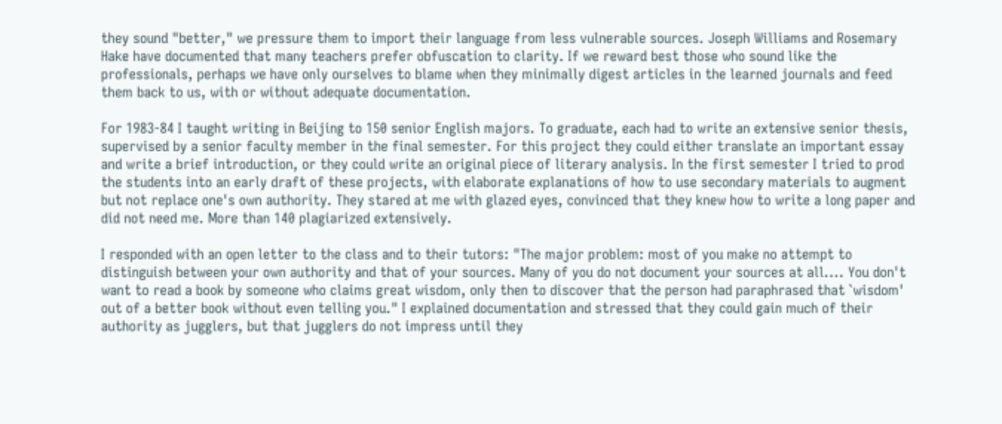they sound "better," we pressure them to import their language from less vulnerable sources. Joseph Williams and Rosemary Hake have documented that many teachers prefer obfuscation to clarity. If we reward best those who sound like the professionals, perhaps we have only ourselves to blame when they minimally digest articles in the learned journals and feed them back to us, with or without adequate documentation.

For 1983-84 I taught writing in Beijing to 150 senior English majors. To graduate, each had to write an extensive senior thesis, supervised by a senior faculty member in the final semester. For this project they could either translate an important essay and write a brief introduction, or they could write an original piece of literary analysis. In the first semester I tried to prod the students into an early draft of these projects, with elaborate explanations of how to use secondary materials to augment but not replace one's own authority. They stared at me with glazed eyes, convinced that they knew how to write a long paper and did not need me. More than 140 plagiarized extensively.

I responded with an open letter to the class and to their tutors: "The major problem: most of you make no attempt to distinguish between your own authority and that of your sources. Many of you do not document your sources at all.... You don't want to read a book by someone who claims great wisdom, only then to discover that the person had paraphrased that `wisdom' out of a better book without even telling you." I explained documentation and stressed that they could gain much of their authority as jugglers, but that jugglers do not impress until they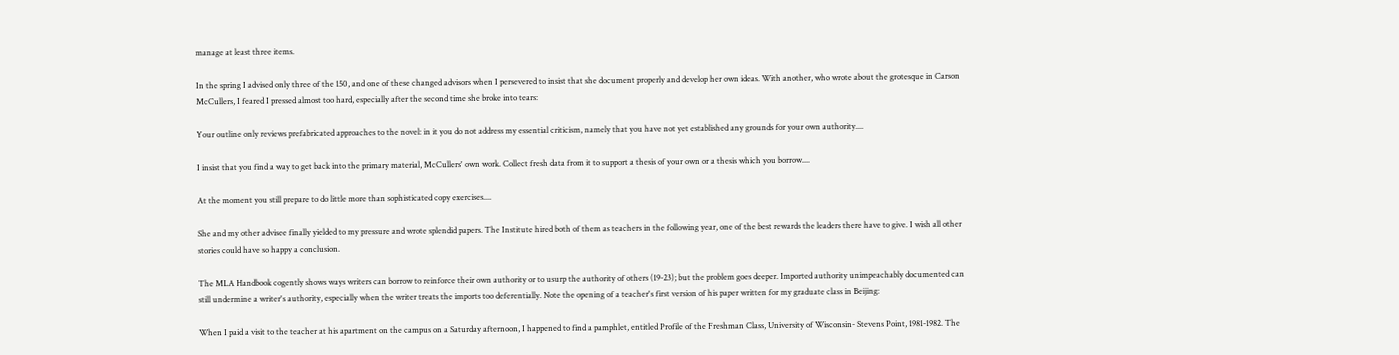manage at least three items.

In the spring I advised only three of the 150, and one of these changed advisors when I persevered to insist that she document properly and develop her own ideas. With another, who wrote about the grotesque in Carson McCullers, I feared I pressed almost too hard, especially after the second time she broke into tears:

Your outline only reviews prefabricated approaches to the novel: in it you do not address my essential criticism, namely that you have not yet established any grounds for your own authority....

I insist that you find a way to get back into the primary material, McCullers' own work. Collect fresh data from it to support a thesis of your own or a thesis which you borrow....

At the moment you still prepare to do little more than sophisticated copy exercises....

She and my other advisee finally yielded to my pressure and wrote splendid papers. The Institute hired both of them as teachers in the following year, one of the best rewards the leaders there have to give. I wish all other stories could have so happy a conclusion.

The MLA Handbook cogently shows ways writers can borrow to reinforce their own authority or to usurp the authority of others (19-23); but the problem goes deeper. Imported authority unimpeachably documented can still undermine a writer's authority, especially when the writer treats the imports too deferentially. Note the opening of a teacher's first version of his paper written for my graduate class in Beijing:

When I paid a visit to the teacher at his apartment on the campus on a Saturday afternoon, I happened to find a pamphlet, entitled Profile of the Freshman Class, University of Wisconsin- Stevens Point, 1981-1982. The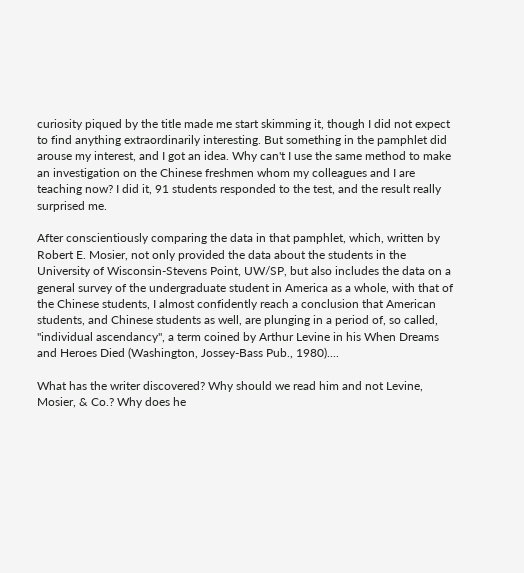curiosity piqued by the title made me start skimming it, though I did not expect to find anything extraordinarily interesting. But something in the pamphlet did arouse my interest, and I got an idea. Why can't I use the same method to make an investigation on the Chinese freshmen whom my colleagues and I are teaching now? I did it, 91 students responded to the test, and the result really surprised me.

After conscientiously comparing the data in that pamphlet, which, written by Robert E. Mosier, not only provided the data about the students in the University of Wisconsin-Stevens Point, UW/SP, but also includes the data on a general survey of the undergraduate student in America as a whole, with that of the Chinese students, I almost confidently reach a conclusion that American students, and Chinese students as well, are plunging in a period of, so called, "individual ascendancy", a term coined by Arthur Levine in his When Dreams and Heroes Died (Washington, Jossey-Bass Pub., 1980)....

What has the writer discovered? Why should we read him and not Levine, Mosier, & Co.? Why does he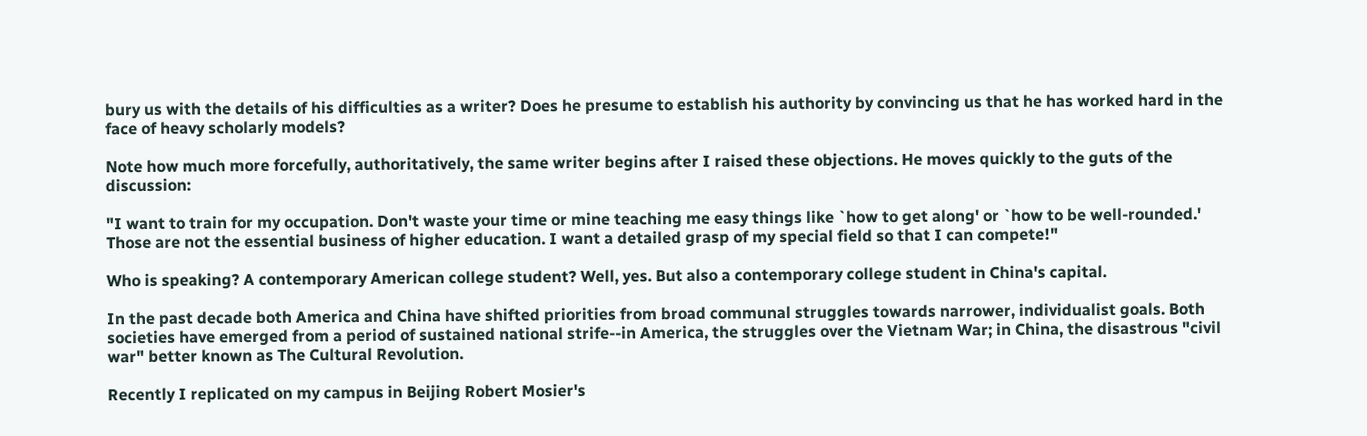bury us with the details of his difficulties as a writer? Does he presume to establish his authority by convincing us that he has worked hard in the face of heavy scholarly models?

Note how much more forcefully, authoritatively, the same writer begins after I raised these objections. He moves quickly to the guts of the discussion:

"I want to train for my occupation. Don't waste your time or mine teaching me easy things like `how to get along' or `how to be well-rounded.' Those are not the essential business of higher education. I want a detailed grasp of my special field so that I can compete!"

Who is speaking? A contemporary American college student? Well, yes. But also a contemporary college student in China's capital.

In the past decade both America and China have shifted priorities from broad communal struggles towards narrower, individualist goals. Both societies have emerged from a period of sustained national strife--in America, the struggles over the Vietnam War; in China, the disastrous "civil war" better known as The Cultural Revolution.

Recently I replicated on my campus in Beijing Robert Mosier's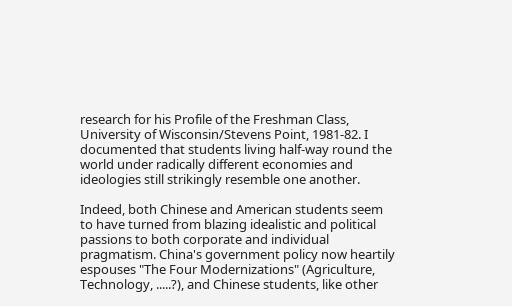research for his Profile of the Freshman Class, University of Wisconsin/Stevens Point, 1981-82. I documented that students living half-way round the world under radically different economies and ideologies still strikingly resemble one another.

Indeed, both Chinese and American students seem to have turned from blazing idealistic and political passions to both corporate and individual pragmatism. China's government policy now heartily espouses "The Four Modernizations" (Agriculture, Technology, .....?), and Chinese students, like other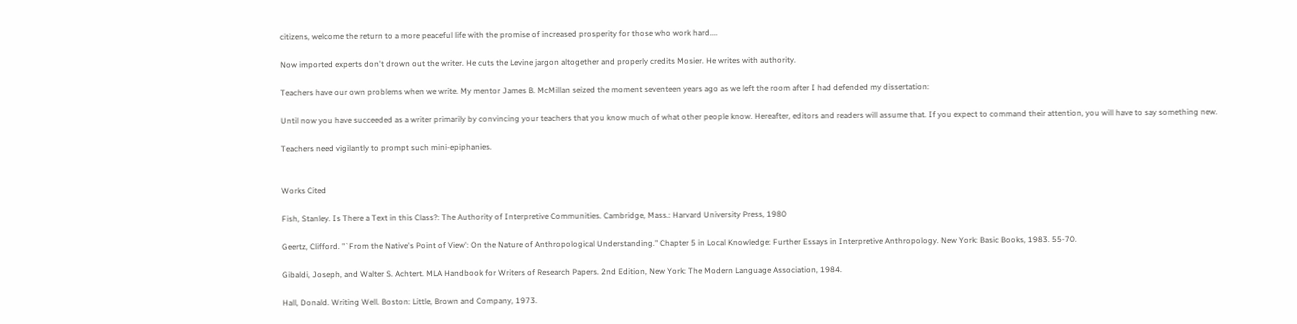citizens, welcome the return to a more peaceful life with the promise of increased prosperity for those who work hard....

Now imported experts don't drown out the writer. He cuts the Levine jargon altogether and properly credits Mosier. He writes with authority.

Teachers have our own problems when we write. My mentor James B. McMillan seized the moment seventeen years ago as we left the room after I had defended my dissertation:

Until now you have succeeded as a writer primarily by convincing your teachers that you know much of what other people know. Hereafter, editors and readers will assume that. If you expect to command their attention, you will have to say something new.

Teachers need vigilantly to prompt such mini-epiphanies.


Works Cited

Fish, Stanley. Is There a Text in this Class?: The Authority of Interpretive Communities. Cambridge, Mass.: Harvard University Press, 1980

Geertz, Clifford. "`From the Native's Point of View': On the Nature of Anthropological Understanding." Chapter 5 in Local Knowledge: Further Essays in Interpretive Anthropology. New York: Basic Books, 1983. 55-70.

Gibaldi, Joseph, and Walter S. Achtert. MLA Handbook for Writers of Research Papers. 2nd Edition, New York: The Modern Language Association, 1984.

Hall, Donald. Writing Well. Boston: Little, Brown and Company, 1973.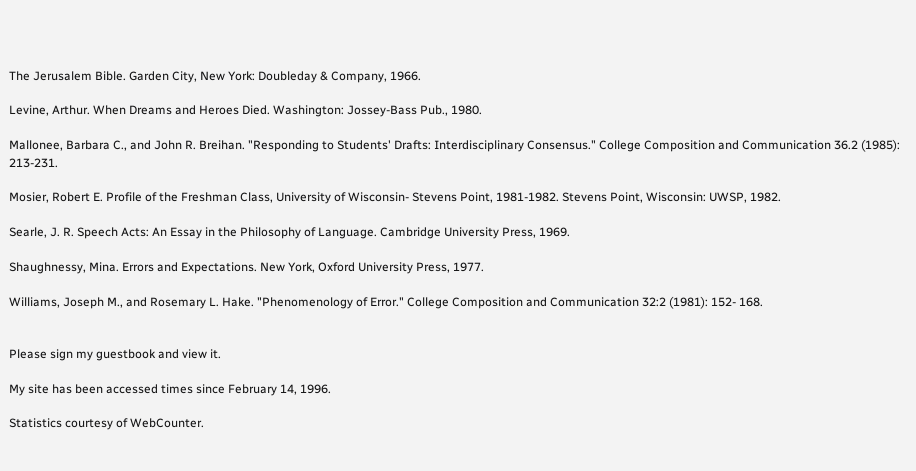The Jerusalem Bible. Garden City, New York: Doubleday & Company, 1966.

Levine, Arthur. When Dreams and Heroes Died. Washington: Jossey-Bass Pub., 1980.

Mallonee, Barbara C., and John R. Breihan. "Responding to Students' Drafts: Interdisciplinary Consensus." College Composition and Communication 36.2 (1985): 213-231.

Mosier, Robert E. Profile of the Freshman Class, University of Wisconsin- Stevens Point, 1981-1982. Stevens Point, Wisconsin: UWSP, 1982.

Searle, J. R. Speech Acts: An Essay in the Philosophy of Language. Cambridge University Press, 1969.

Shaughnessy, Mina. Errors and Expectations. New York, Oxford University Press, 1977.

Williams, Joseph M., and Rosemary L. Hake. "Phenomenology of Error." College Composition and Communication 32:2 (1981): 152- 168.


Please sign my guestbook and view it.

My site has been accessed times since February 14, 1996.

Statistics courtesy of WebCounter.